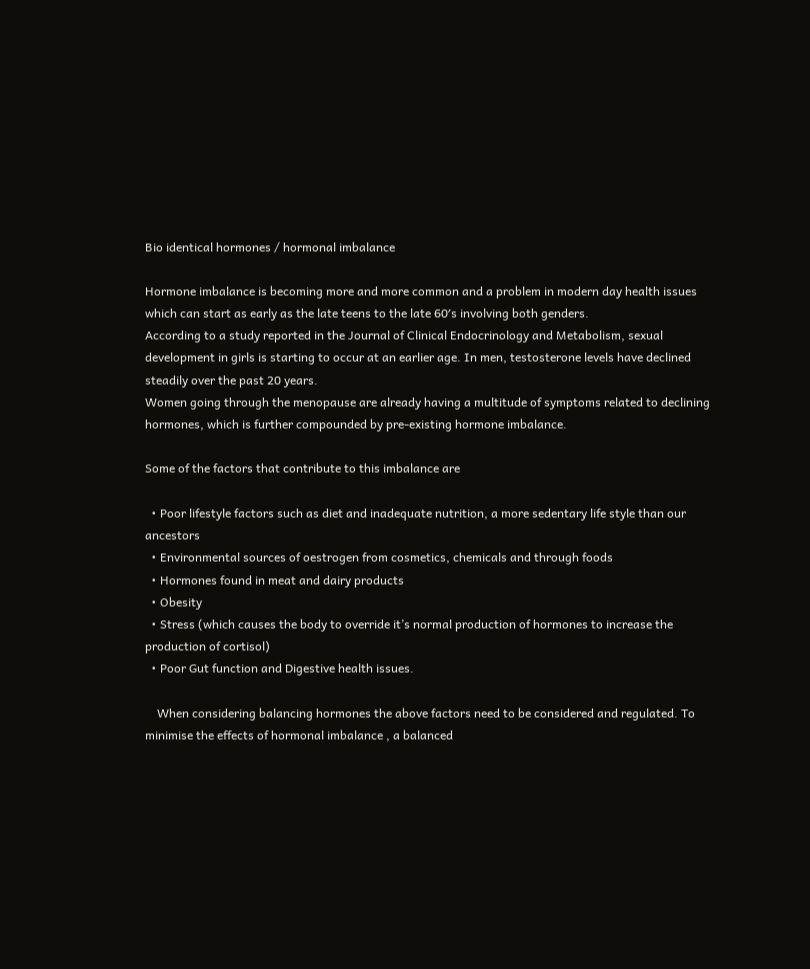Bio identical hormones / hormonal imbalance

Hormone imbalance is becoming more and more common and a problem in modern day health issues which can start as early as the late teens to the late 60′s involving both genders.
According to a study reported in the Journal of Clinical Endocrinology and Metabolism, sexual development in girls is starting to occur at an earlier age. In men, testosterone levels have declined steadily over the past 20 years.
Women going through the menopause are already having a multitude of symptoms related to declining hormones, which is further compounded by pre-existing hormone imbalance.

Some of the factors that contribute to this imbalance are

  • Poor lifestyle factors such as diet and inadequate nutrition, a more sedentary life style than our ancestors
  • Environmental sources of oestrogen from cosmetics, chemicals and through foods
  • Hormones found in meat and dairy products
  • Obesity
  • Stress (which causes the body to override it’s normal production of hormones to increase the production of cortisol)
  • Poor Gut function and Digestive health issues.

    When considering balancing hormones the above factors need to be considered and regulated. To minimise the effects of hormonal imbalance , a balanced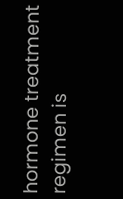hormone treatment regimen is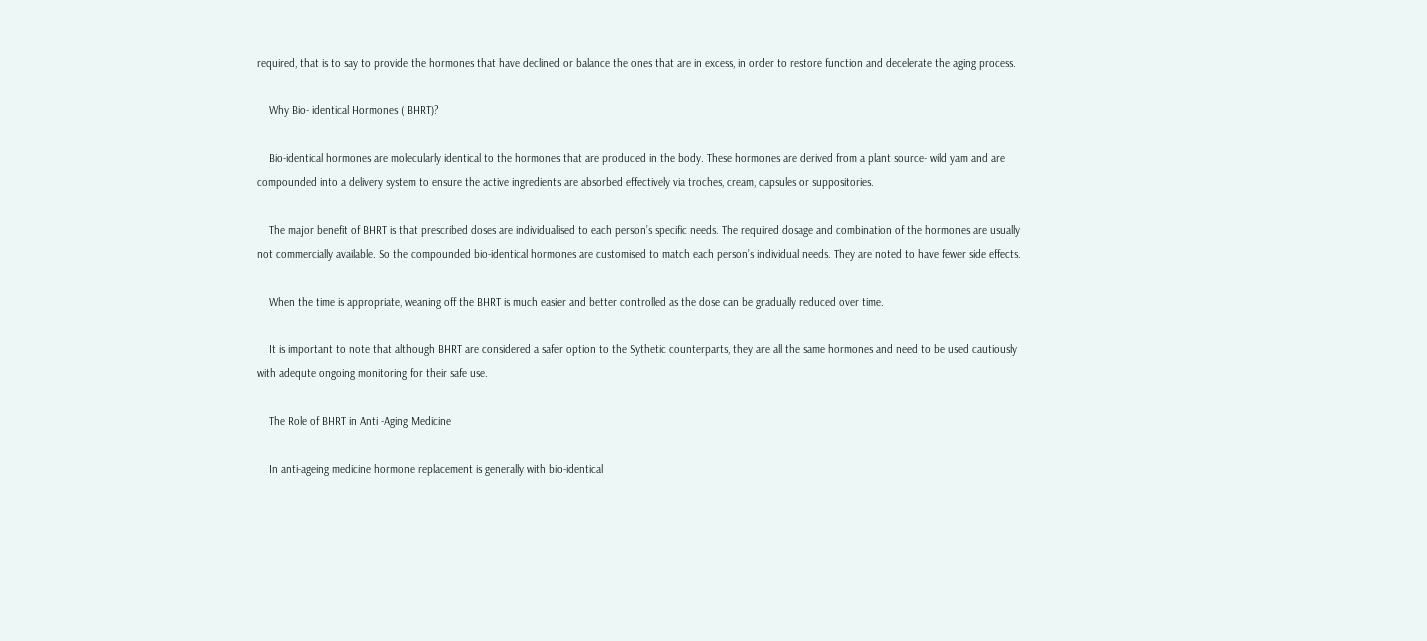required, that is to say to provide the hormones that have declined or balance the ones that are in excess, in order to restore function and decelerate the aging process.

    Why Bio- identical Hormones ( BHRT)?

    Bio-identical hormones are molecularly identical to the hormones that are produced in the body. These hormones are derived from a plant source- wild yam and are compounded into a delivery system to ensure the active ingredients are absorbed effectively via troches, cream, capsules or suppositories.

    The major benefit of BHRT is that prescribed doses are individualised to each person’s specific needs. The required dosage and combination of the hormones are usually not commercially available. So the compounded bio-identical hormones are customised to match each person’s individual needs. They are noted to have fewer side effects.

    When the time is appropriate, weaning off the BHRT is much easier and better controlled as the dose can be gradually reduced over time.

    It is important to note that although BHRT are considered a safer option to the Sythetic counterparts, they are all the same hormones and need to be used cautiously with adequte ongoing monitoring for their safe use.

    The Role of BHRT in Anti -Aging Medicine

    In anti-ageing medicine hormone replacement is generally with bio-identical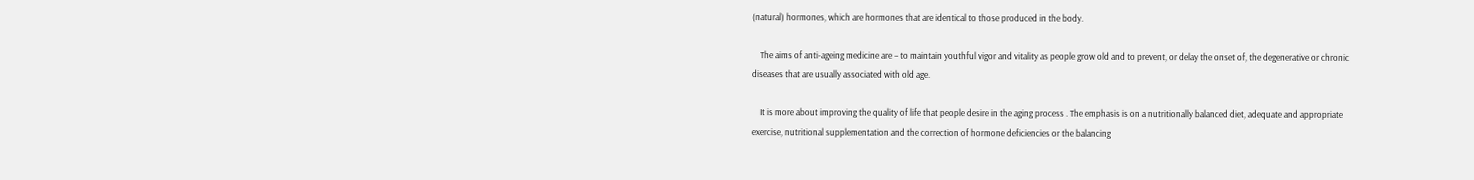(natural) hormones, which are hormones that are identical to those produced in the body.

    The aims of anti-ageing medicine are – to maintain youthful vigor and vitality as people grow old and to prevent, or delay the onset of, the degenerative or chronic diseases that are usually associated with old age.

    It is more about improving the quality of life that people desire in the aging process . The emphasis is on a nutritionally balanced diet, adequate and appropriate exercise, nutritional supplementation and the correction of hormone deficiencies or the balancing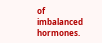of imbalanced hormones.